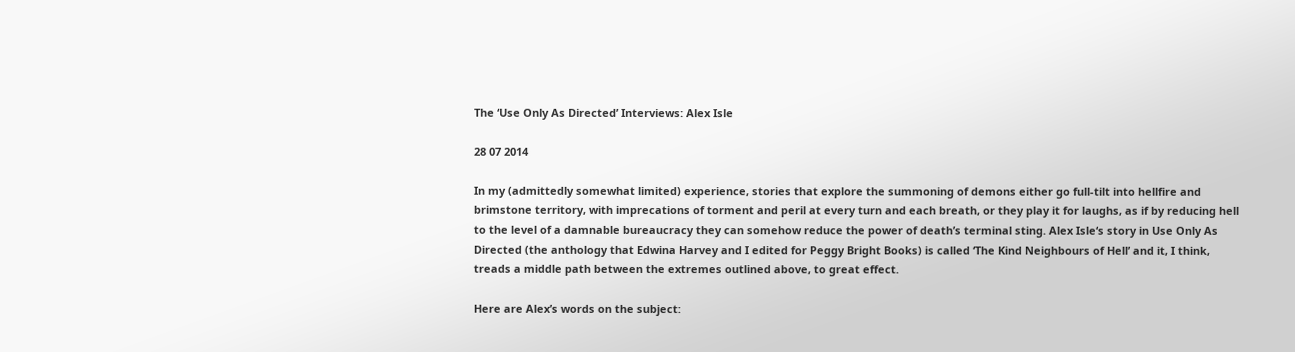The ‘Use Only As Directed’ Interviews: Alex Isle

28 07 2014

In my (admittedly somewhat limited) experience, stories that explore the summoning of demons either go full-tilt into hellfire and brimstone territory, with imprecations of torment and peril at every turn and each breath, or they play it for laughs, as if by reducing hell to the level of a damnable bureaucracy they can somehow reduce the power of death’s terminal sting. Alex Isle‘s story in Use Only As Directed (the anthology that Edwina Harvey and I edited for Peggy Bright Books) is called ‘The Kind Neighbours of Hell’ and it, I think, treads a middle path between the extremes outlined above, to great effect.

Here are Alex’s words on the subject: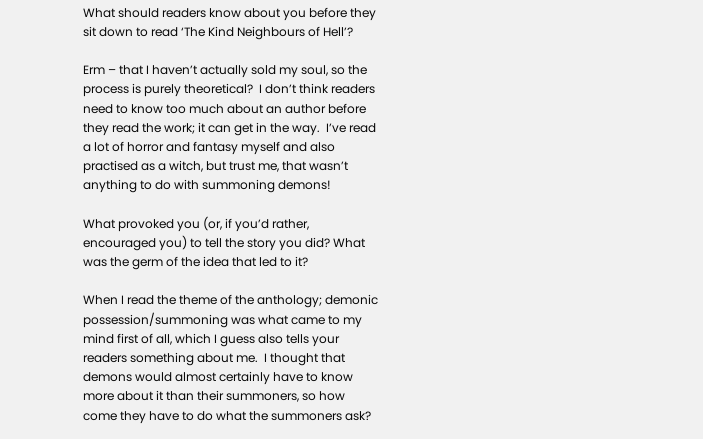What should readers know about you before they sit down to read ‘The Kind Neighbours of Hell’?

Erm – that I haven’t actually sold my soul, so the process is purely theoretical?  I don’t think readers need to know too much about an author before they read the work; it can get in the way.  I’ve read a lot of horror and fantasy myself and also practised as a witch, but trust me, that wasn’t anything to do with summoning demons!

What provoked you (or, if you’d rather, encouraged you) to tell the story you did? What was the germ of the idea that led to it?

When I read the theme of the anthology; demonic possession/summoning was what came to my mind first of all, which I guess also tells your readers something about me.  I thought that demons would almost certainly have to know more about it than their summoners, so how come they have to do what the summoners ask?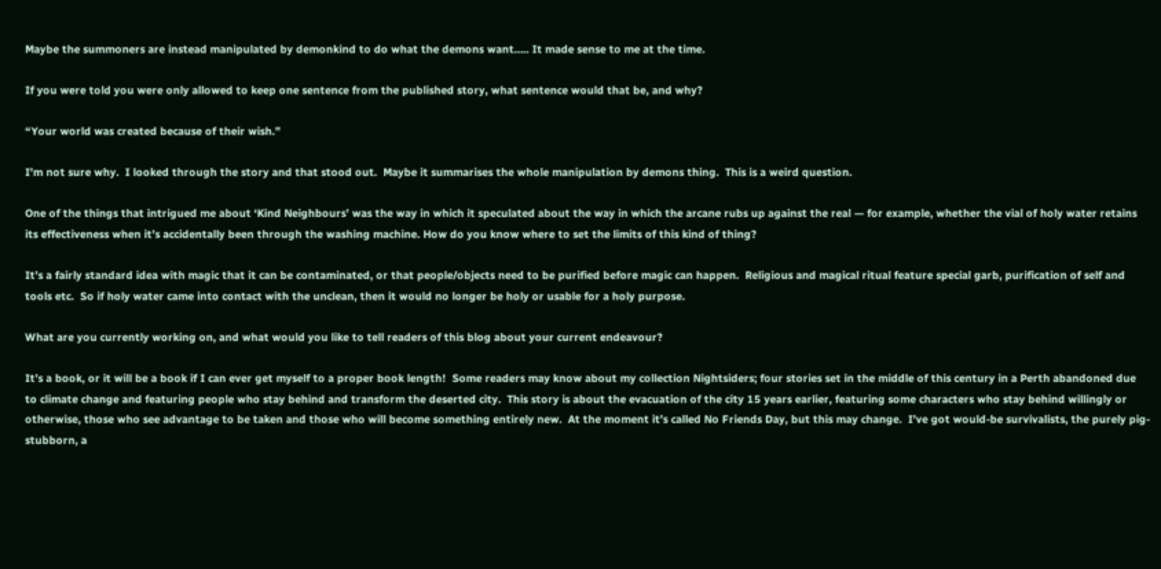Maybe the summoners are instead manipulated by demonkind to do what the demons want….. It made sense to me at the time.

If you were told you were only allowed to keep one sentence from the published story, what sentence would that be, and why?

“Your world was created because of their wish.”

I’m not sure why.  I looked through the story and that stood out.  Maybe it summarises the whole manipulation by demons thing.  This is a weird question.

One of the things that intrigued me about ‘Kind Neighbours’ was the way in which it speculated about the way in which the arcane rubs up against the real — for example, whether the vial of holy water retains its effectiveness when it’s accidentally been through the washing machine. How do you know where to set the limits of this kind of thing?

It’s a fairly standard idea with magic that it can be contaminated, or that people/objects need to be purified before magic can happen.  Religious and magical ritual feature special garb, purification of self and tools etc.  So if holy water came into contact with the unclean, then it would no longer be holy or usable for a holy purpose.

What are you currently working on, and what would you like to tell readers of this blog about your current endeavour?

It’s a book, or it will be a book if I can ever get myself to a proper book length!  Some readers may know about my collection Nightsiders; four stories set in the middle of this century in a Perth abandoned due to climate change and featuring people who stay behind and transform the deserted city.  This story is about the evacuation of the city 15 years earlier, featuring some characters who stay behind willingly or otherwise, those who see advantage to be taken and those who will become something entirely new.  At the moment it’s called No Friends Day, but this may change.  I’ve got would-be survivalists, the purely pig-stubborn, a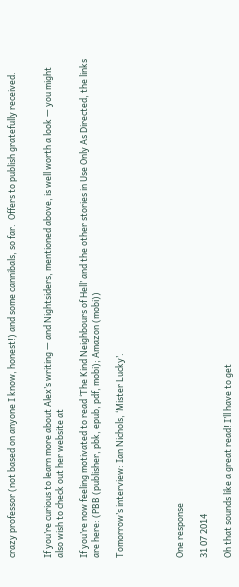crazy professor (not based on anyone I know, honest!) and some cannibals, so far.  Offers to publish gratefully received.


If you’re curious to learn more about Alex’s writing — and Nightsiders, mentioned above, is well worth a look — you might also wish to check out her website at

If you’re now feeling motivated to read ‘The Kind Neighbours of Hell’ and the other stories in Use Only As Directed, the links are here: (PBB (publisher, pbk, epub, pdf, mobi); Amazon (mobi))

Tomorrow’s interview: Ian Nichols, ‘Mister Lucky’.




One response

31 07 2014

Oh that sounds like a great read! I’ll have to get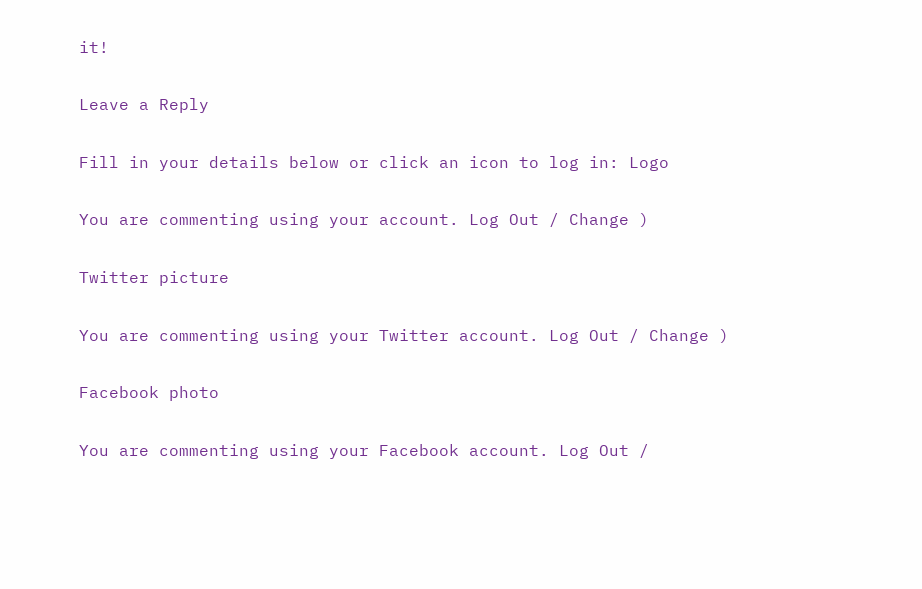it!

Leave a Reply

Fill in your details below or click an icon to log in: Logo

You are commenting using your account. Log Out / Change )

Twitter picture

You are commenting using your Twitter account. Log Out / Change )

Facebook photo

You are commenting using your Facebook account. Log Out /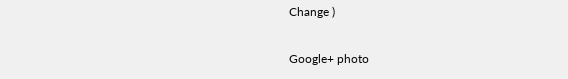Change )

Google+ photo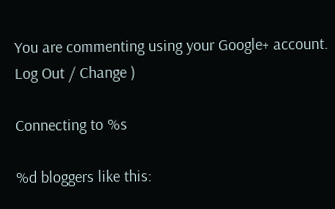You are commenting using your Google+ account. Log Out / Change )

Connecting to %s

%d bloggers like this: